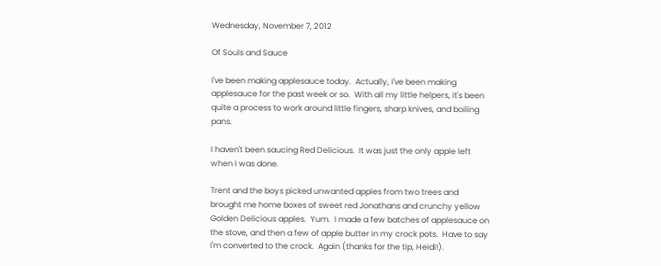Wednesday, November 7, 2012

Of Souls and Sauce

I've been making applesauce today.  Actually, I've been making applesauce for the past week or so.  With all my little helpers, it's been quite a process to work around little fingers, sharp knives, and boiling pans.

I haven't been saucing Red Delicious.  It was just the only apple left when I was done.

Trent and the boys picked unwanted apples from two trees and brought me home boxes of sweet red Jonathans and crunchy yellow Golden Delicious apples.  Yum.  I made a few batches of applesauce on the stove, and then a few of apple butter in my crock pots.  Have to say I'm converted to the crock.  Again (thanks for the tip, Heidi!).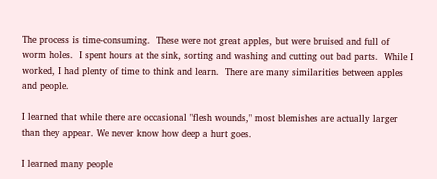The process is time-consuming.  These were not great apples, but were bruised and full of worm holes.  I spent hours at the sink, sorting and washing and cutting out bad parts.  While I worked, I had plenty of time to think and learn.  There are many similarities between apples and people.

I learned that while there are occasional "flesh wounds," most blemishes are actually larger than they appear. We never know how deep a hurt goes.

I learned many people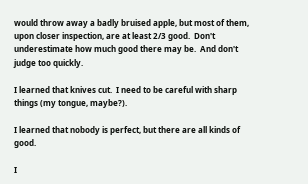would throw away a badly bruised apple, but most of them, upon closer inspection, are at least 2/3 good.  Don't underestimate how much good there may be.  And don't judge too quickly.

I learned that knives cut.  I need to be careful with sharp things (my tongue, maybe?).

I learned that nobody is perfect, but there are all kinds of good.

I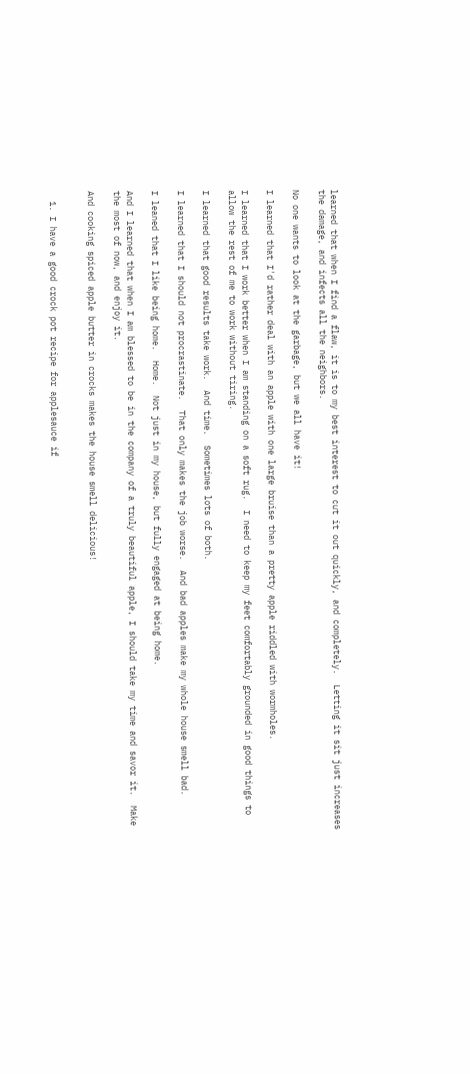learned that when I find a flaw, it is to my best interest to cut it out quickly, and completely.  Letting it sit just increases the damage, and infects all the neighbors.

No one wants to look at the garbage, but we all have it!

I learned that I'd rather deal with an apple with one large bruise than a pretty apple riddled with wormholes.

I learned that I work better when I am standing on a soft rug.  I need to keep my feet comfortably grounded in good things to allow the rest of me to work without tiring.

I learned that good results take work.  And time.  Sometimes lots of both.

I learned that I should not procrastinate.  That only makes the job worse.  And bad apples make my whole house smell bad.

I leaned that I like being home.  Home.  Not just in my house, but fully engaged at being home.

And I learned that when I am blessed to be in the company of a truly beautiful apple, I should take my time and savor it.  Make the most of now, and enjoy it.

And cooking spiced apple butter in crocks makes the house smell delicious!


  1. I have a good crock pot recipe for applesauce if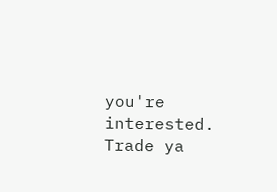you're interested. Trade ya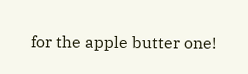for the apple butter one!